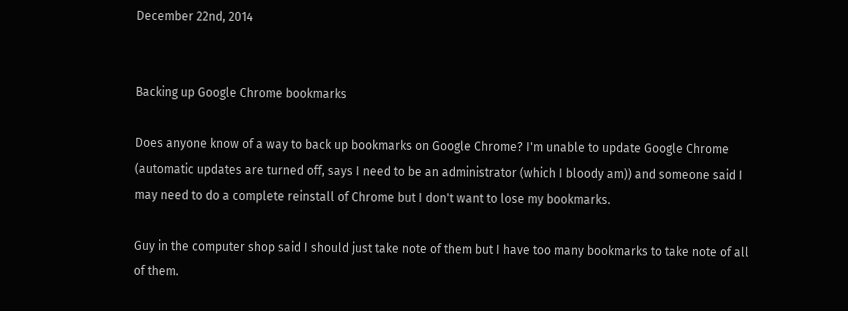December 22nd, 2014


Backing up Google Chrome bookmarks

Does anyone know of a way to back up bookmarks on Google Chrome? I'm unable to update Google Chrome (automatic updates are turned off, says I need to be an administrator (which I bloody am)) and someone said I may need to do a complete reinstall of Chrome but I don't want to lose my bookmarks.

Guy in the computer shop said I should just take note of them but I have too many bookmarks to take note of all of them.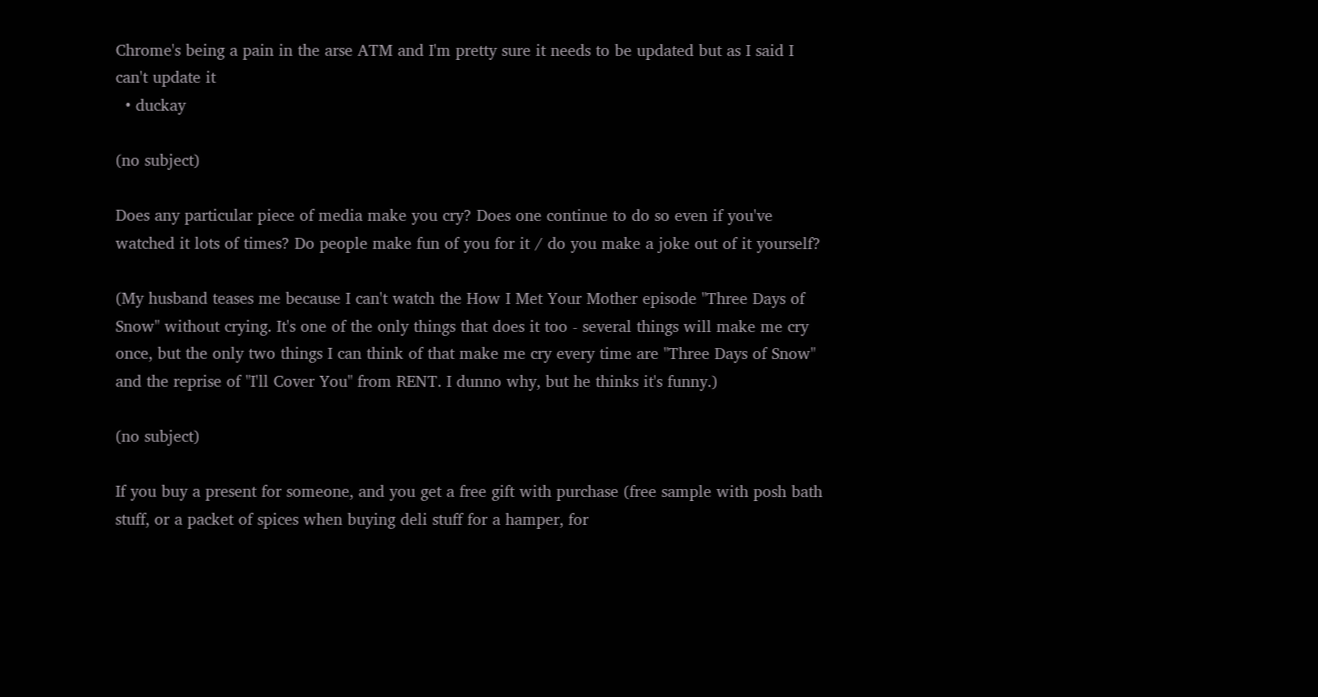Chrome's being a pain in the arse ATM and I'm pretty sure it needs to be updated but as I said I can't update it
  • duckay

(no subject)

Does any particular piece of media make you cry? Does one continue to do so even if you've watched it lots of times? Do people make fun of you for it / do you make a joke out of it yourself?

(My husband teases me because I can't watch the How I Met Your Mother episode "Three Days of Snow" without crying. It's one of the only things that does it too - several things will make me cry once, but the only two things I can think of that make me cry every time are "Three Days of Snow" and the reprise of "I'll Cover You" from RENT. I dunno why, but he thinks it's funny.)

(no subject)

If you buy a present for someone, and you get a free gift with purchase (free sample with posh bath stuff, or a packet of spices when buying deli stuff for a hamper, for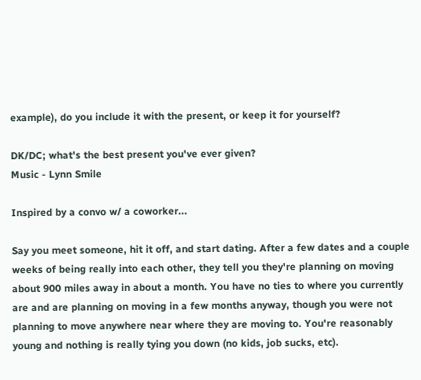example), do you include it with the present, or keep it for yourself?

DK/DC; what's the best present you've ever given?
Music - Lynn Smile

Inspired by a convo w/ a coworker...

Say you meet someone, hit it off, and start dating. After a few dates and a couple weeks of being really into each other, they tell you they're planning on moving about 900 miles away in about a month. You have no ties to where you currently are and are planning on moving in a few months anyway, though you were not planning to move anywhere near where they are moving to. You're reasonably young and nothing is really tying you down (no kids, job sucks, etc).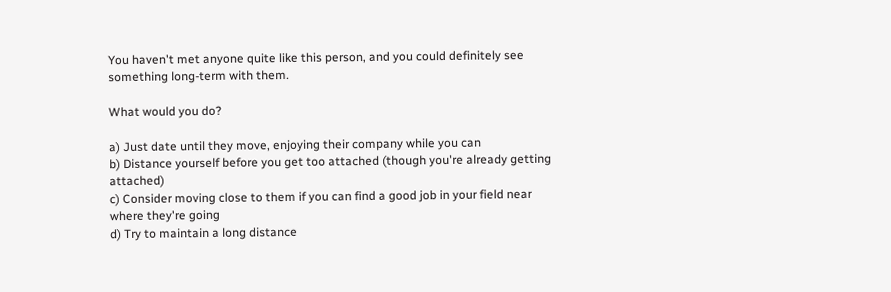You haven't met anyone quite like this person, and you could definitely see something long-term with them.

What would you do?

a) Just date until they move, enjoying their company while you can
b) Distance yourself before you get too attached (though you're already getting attached)
c) Consider moving close to them if you can find a good job in your field near where they're going
d) Try to maintain a long distance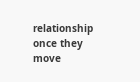relationship once they move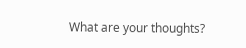What are your thoughts?